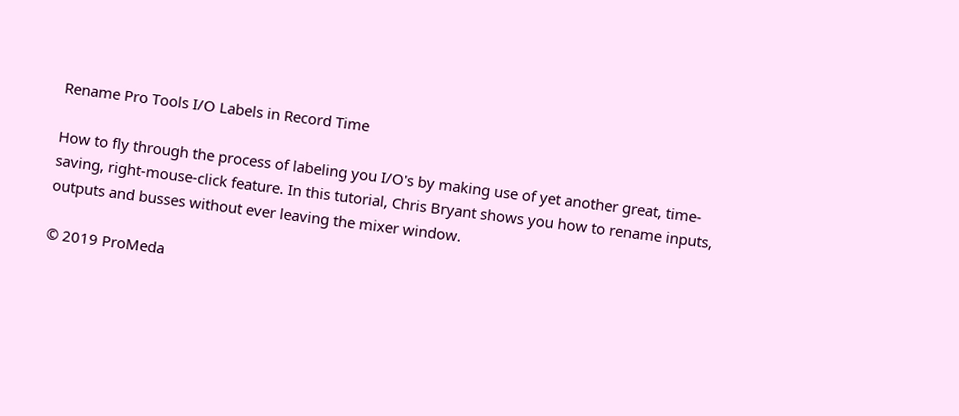Rename Pro Tools I/O Labels in Record Time

How to fly through the process of labeling you I/O's by making use of yet another great, time-saving, right-mouse-click feature. In this tutorial, Chris Bryant shows you how to rename inputs, outputs and busses without ever leaving the mixer window.

© 2019 ProMeda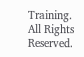Training. All Rights Reserved.